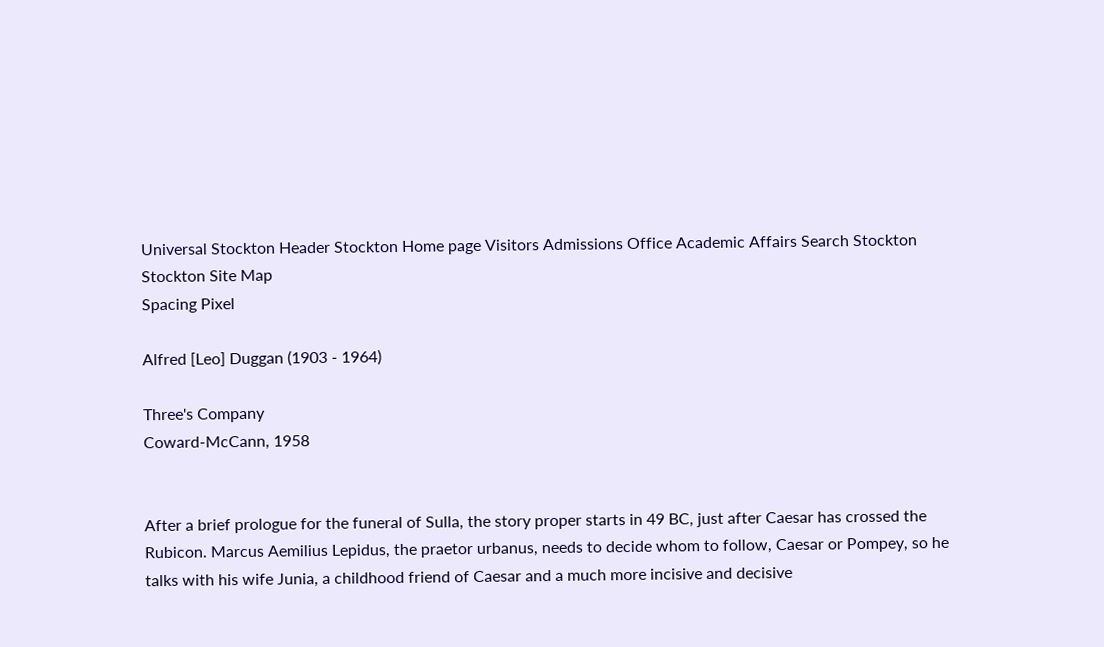Universal Stockton Header Stockton Home page Visitors Admissions Office Academic Affairs Search Stockton Stockton Site Map
Spacing Pixel

Alfred [Leo] Duggan (1903 - 1964)

Three's Company
Coward-McCann, 1958


After a brief prologue for the funeral of Sulla, the story proper starts in 49 BC, just after Caesar has crossed the Rubicon. Marcus Aemilius Lepidus, the praetor urbanus, needs to decide whom to follow, Caesar or Pompey, so he talks with his wife Junia, a childhood friend of Caesar and a much more incisive and decisive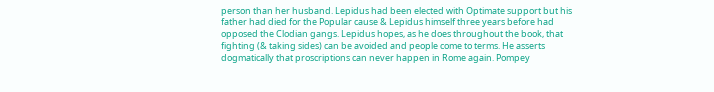person than her husband. Lepidus had been elected with Optimate support but his father had died for the Popular cause & Lepidus himself three years before had opposed the Clodian gangs. Lepidus hopes, as he does throughout the book, that fighting (& taking sides) can be avoided and people come to terms. He asserts dogmatically that proscriptions can never happen in Rome again. Pompey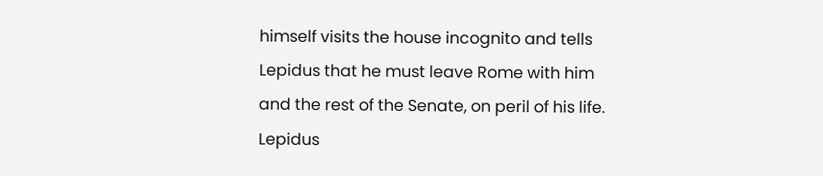himself visits the house incognito and tells Lepidus that he must leave Rome with him and the rest of the Senate, on peril of his life. Lepidus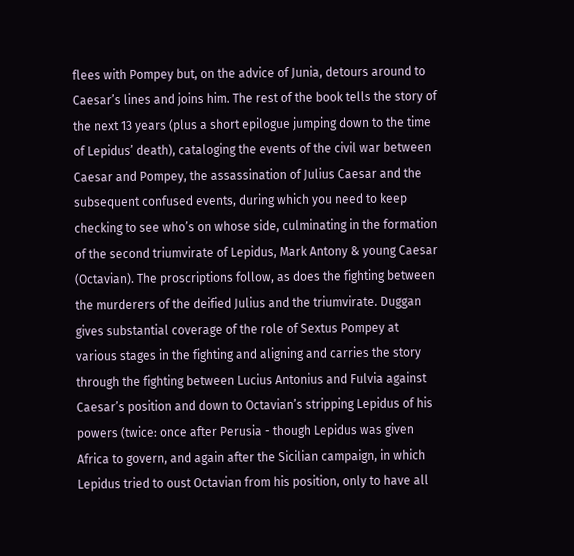flees with Pompey but, on the advice of Junia, detours around to Caesar’s lines and joins him. The rest of the book tells the story of the next 13 years (plus a short epilogue jumping down to the time of Lepidus’ death), cataloging the events of the civil war between Caesar and Pompey, the assassination of Julius Caesar and the subsequent confused events, during which you need to keep checking to see who’s on whose side, culminating in the formation of the second triumvirate of Lepidus, Mark Antony & young Caesar (Octavian). The proscriptions follow, as does the fighting between the murderers of the deified Julius and the triumvirate. Duggan gives substantial coverage of the role of Sextus Pompey at various stages in the fighting and aligning and carries the story through the fighting between Lucius Antonius and Fulvia against Caesar’s position and down to Octavian’s stripping Lepidus of his powers (twice: once after Perusia - though Lepidus was given Africa to govern, and again after the Sicilian campaign, in which Lepidus tried to oust Octavian from his position, only to have all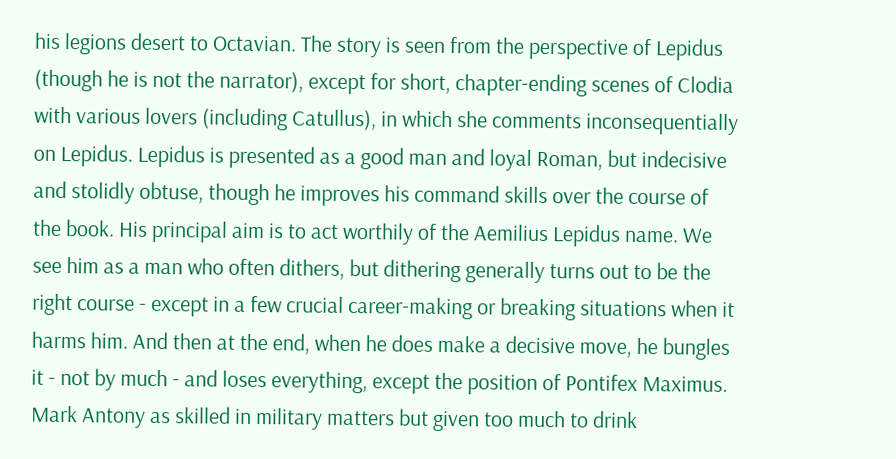his legions desert to Octavian. The story is seen from the perspective of Lepidus (though he is not the narrator), except for short, chapter-ending scenes of Clodia with various lovers (including Catullus), in which she comments inconsequentially on Lepidus. Lepidus is presented as a good man and loyal Roman, but indecisive and stolidly obtuse, though he improves his command skills over the course of the book. His principal aim is to act worthily of the Aemilius Lepidus name. We see him as a man who often dithers, but dithering generally turns out to be the right course - except in a few crucial career-making or breaking situations when it harms him. And then at the end, when he does make a decisive move, he bungles it - not by much - and loses everything, except the position of Pontifex Maximus. Mark Antony as skilled in military matters but given too much to drink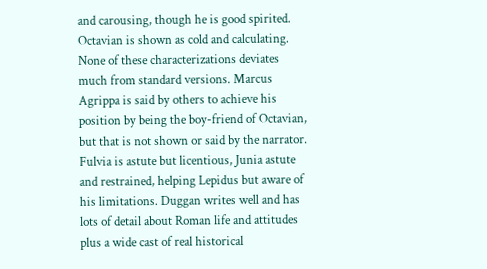and carousing, though he is good spirited. Octavian is shown as cold and calculating. None of these characterizations deviates much from standard versions. Marcus Agrippa is said by others to achieve his position by being the boy-friend of Octavian, but that is not shown or said by the narrator. Fulvia is astute but licentious, Junia astute and restrained, helping Lepidus but aware of his limitations. Duggan writes well and has lots of detail about Roman life and attitudes plus a wide cast of real historical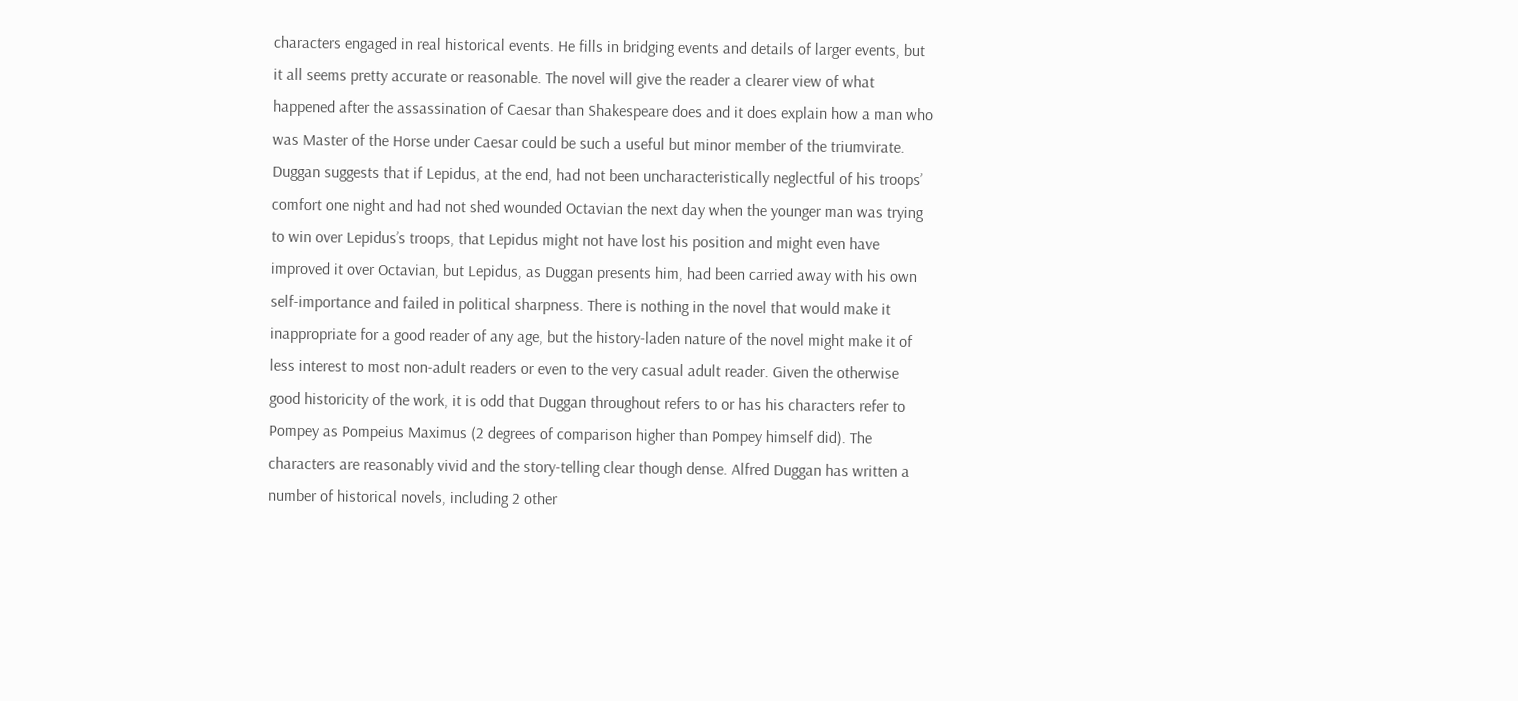characters engaged in real historical events. He fills in bridging events and details of larger events, but it all seems pretty accurate or reasonable. The novel will give the reader a clearer view of what happened after the assassination of Caesar than Shakespeare does and it does explain how a man who was Master of the Horse under Caesar could be such a useful but minor member of the triumvirate. Duggan suggests that if Lepidus, at the end, had not been uncharacteristically neglectful of his troops’ comfort one night and had not shed wounded Octavian the next day when the younger man was trying to win over Lepidus’s troops, that Lepidus might not have lost his position and might even have improved it over Octavian, but Lepidus, as Duggan presents him, had been carried away with his own self-importance and failed in political sharpness. There is nothing in the novel that would make it inappropriate for a good reader of any age, but the history-laden nature of the novel might make it of less interest to most non-adult readers or even to the very casual adult reader. Given the otherwise good historicity of the work, it is odd that Duggan throughout refers to or has his characters refer to Pompey as Pompeius Maximus (2 degrees of comparison higher than Pompey himself did). The characters are reasonably vivid and the story-telling clear though dense. Alfred Duggan has written a number of historical novels, including 2 other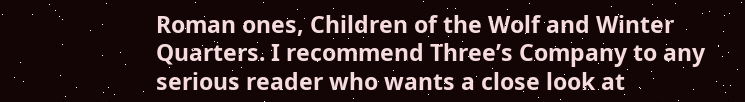Roman ones, Children of the Wolf and Winter Quarters. I recommend Three’s Company to any serious reader who wants a close look at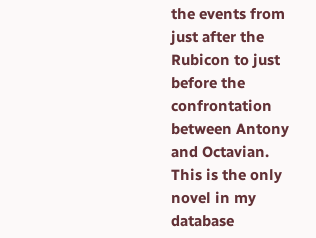the events from just after the Rubicon to just before the confrontation between Antony and Octavian. This is the only novel in my database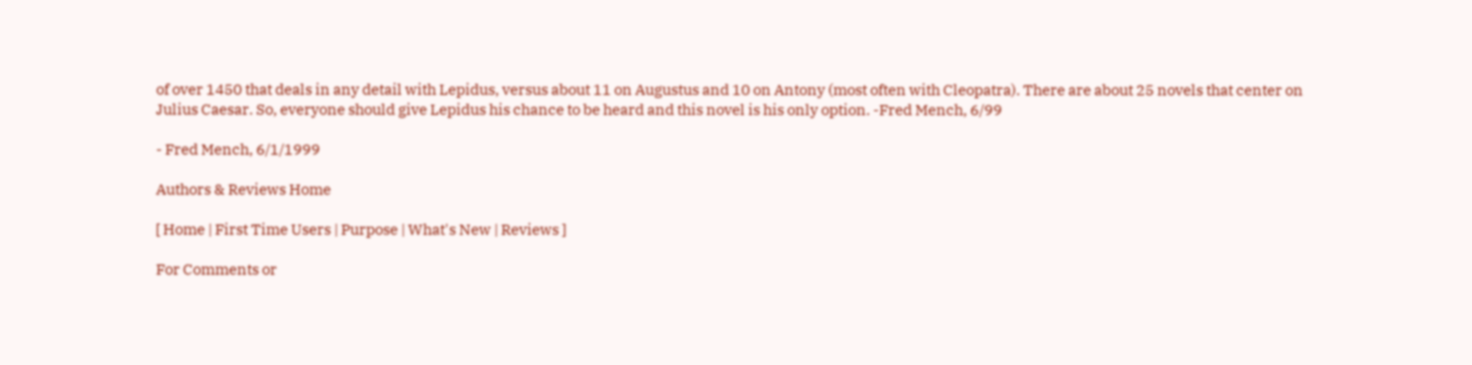of over 1450 that deals in any detail with Lepidus, versus about 11 on Augustus and 10 on Antony (most often with Cleopatra). There are about 25 novels that center on Julius Caesar. So, everyone should give Lepidus his chance to be heard and this novel is his only option. -Fred Mench, 6/99

- Fred Mench, 6/1/1999

Authors & Reviews Home

[ Home | First Time Users | Purpose | What's New | Reviews ]

For Comments or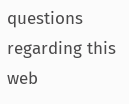questions regarding this web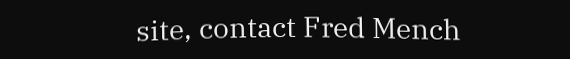site, contact Fred Mench